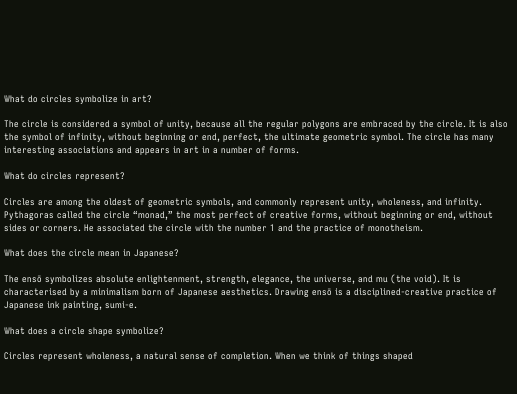What do circles symbolize in art?

The circle is considered a symbol of unity, because all the regular polygons are embraced by the circle. It is also the symbol of infinity, without beginning or end, perfect, the ultimate geometric symbol. The circle has many interesting associations and appears in art in a number of forms.

What do circles represent?

Circles are among the oldest of geometric symbols, and commonly represent unity, wholeness, and infinity. Pythagoras called the circle “monad,” the most perfect of creative forms, without beginning or end, without sides or corners. He associated the circle with the number 1 and the practice of monotheism.

What does the circle mean in Japanese?

The ensō symbolizes absolute enlightenment, strength, elegance, the universe, and mu (the void). It is characterised by a minimalism born of Japanese aesthetics. Drawing ensō is a disciplined-creative practice of Japanese ink painting, sumi-e.

What does a circle shape symbolize?

Circles represent wholeness, a natural sense of completion. When we think of things shaped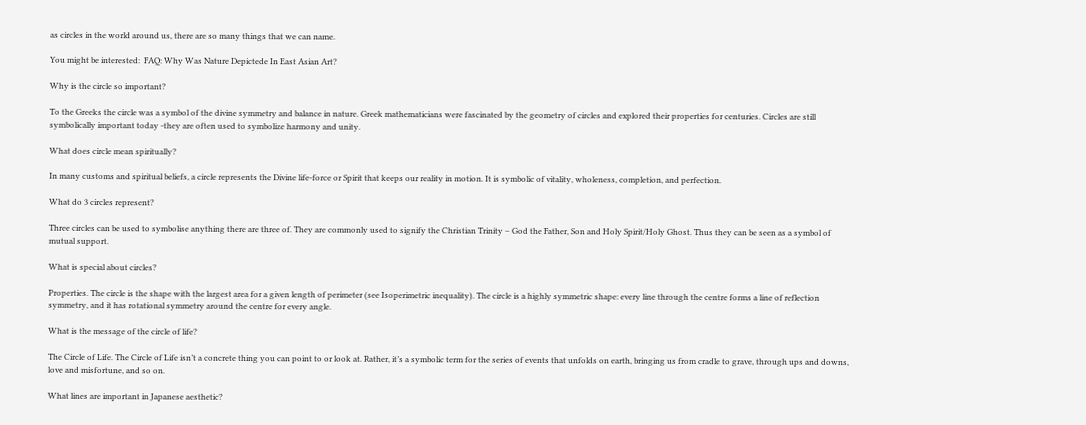as circles in the world around us, there are so many things that we can name.

You might be interested:  FAQ: Why Was Nature Depictede In East Asian Art?

Why is the circle so important?

To the Greeks the circle was a symbol of the divine symmetry and balance in nature. Greek mathematicians were fascinated by the geometry of circles and explored their properties for centuries. Circles are still symbolically important today -they are often used to symbolize harmony and unity.

What does circle mean spiritually?

In many customs and spiritual beliefs, a circle represents the Divine life-force or Spirit that keeps our reality in motion. It is symbolic of vitality, wholeness, completion, and perfection.

What do 3 circles represent?

Three circles can be used to symbolise anything there are three of. They are commonly used to signify the Christian Trinity – God the Father, Son and Holy Spirit/Holy Ghost. Thus they can be seen as a symbol of mutual support.

What is special about circles?

Properties. The circle is the shape with the largest area for a given length of perimeter (see Isoperimetric inequality). The circle is a highly symmetric shape: every line through the centre forms a line of reflection symmetry, and it has rotational symmetry around the centre for every angle.

What is the message of the circle of life?

The Circle of Life. The Circle of Life isn’t a concrete thing you can point to or look at. Rather, it’s a symbolic term for the series of events that unfolds on earth, bringing us from cradle to grave, through ups and downs, love and misfortune, and so on.

What lines are important in Japanese aesthetic?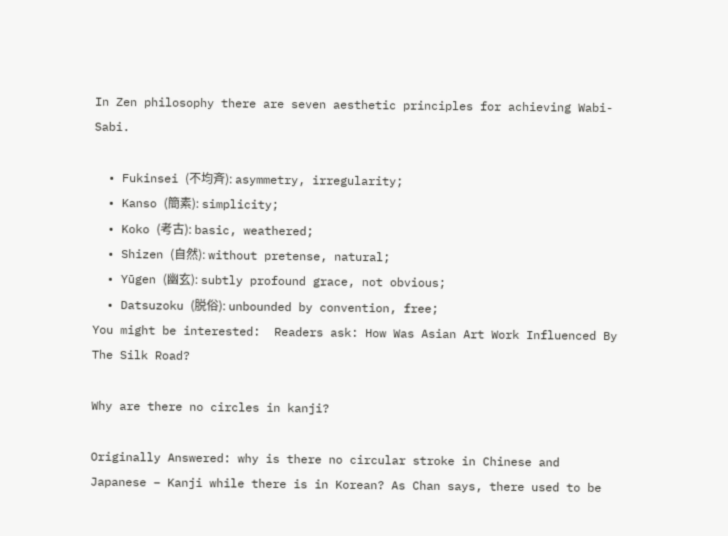In Zen philosophy there are seven aesthetic principles for achieving Wabi-Sabi.

  • Fukinsei (不均斉): asymmetry, irregularity;
  • Kanso (簡素): simplicity;
  • Koko (考古): basic, weathered;
  • Shizen (自然): without pretense, natural;
  • Yūgen (幽玄): subtly profound grace, not obvious;
  • Datsuzoku (脱俗): unbounded by convention, free;
You might be interested:  Readers ask: How Was Asian Art Work Influenced By The Silk Road?

Why are there no circles in kanji?

Originally Answered: why is there no circular stroke in Chinese and Japanese – Kanji while there is in Korean? As Chan says, there used to be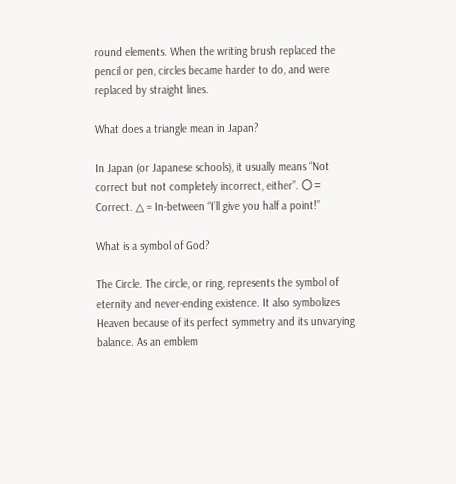round elements. When the writing brush replaced the pencil or pen, circles became harder to do, and were replaced by straight lines.

What does a triangle mean in Japan?

In Japan (or Japanese schools), it usually means “Not correct but not completely incorrect, either”. 〇 = Correct. △ = In-between “I’ll give you half a point!”

What is a symbol of God?

The Circle. The circle, or ring, represents the symbol of eternity and never-ending existence. It also symbolizes Heaven because of its perfect symmetry and its unvarying balance. As an emblem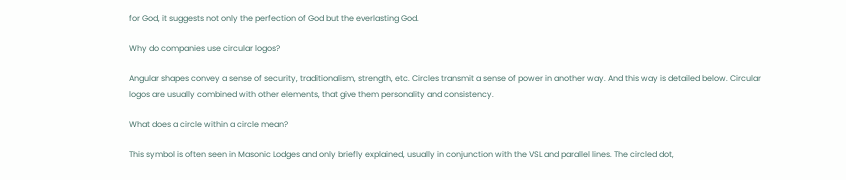for God, it suggests not only the perfection of God but the everlasting God.

Why do companies use circular logos?

Angular shapes convey a sense of security, traditionalism, strength, etc. Circles transmit a sense of power in another way. And this way is detailed below. Circular logos are usually combined with other elements, that give them personality and consistency.

What does a circle within a circle mean?

This symbol is often seen in Masonic Lodges and only briefly explained, usually in conjunction with the VSL and parallel lines. The circled dot,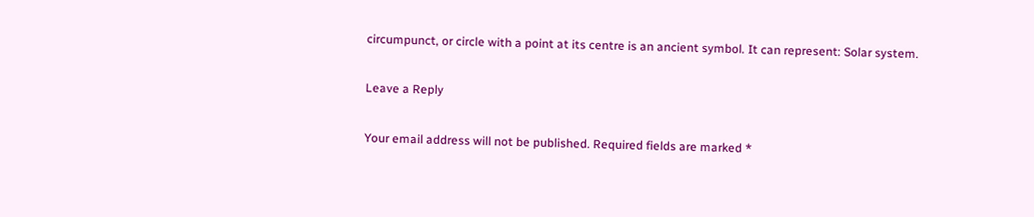circumpunct, or circle with a point at its centre is an ancient symbol. It can represent: Solar system.

Leave a Reply

Your email address will not be published. Required fields are marked *